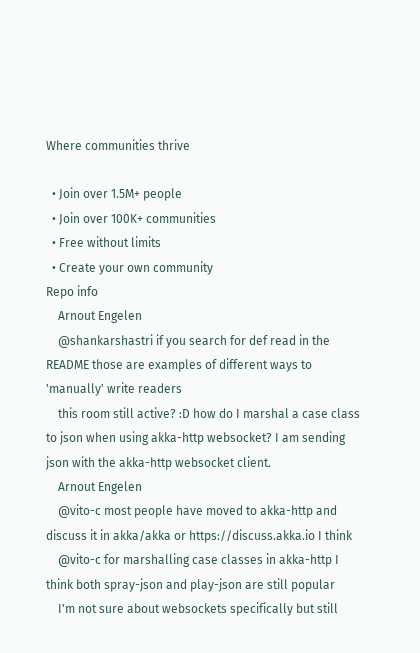Where communities thrive

  • Join over 1.5M+ people
  • Join over 100K+ communities
  • Free without limits
  • Create your own community
Repo info
    Arnout Engelen
    @shankarshastri if you search for def read in the README those are examples of different ways to 'manually' write readers
    this room still active? :D how do I marshal a case class to json when using akka-http websocket? I am sending json with the akka-http websocket client.
    Arnout Engelen
    @vito-c most people have moved to akka-http and discuss it in akka/akka or https://discuss.akka.io I think
    @vito-c for marshalling case classes in akka-http I think both spray-json and play-json are still popular
    I'm not sure about websockets specifically but still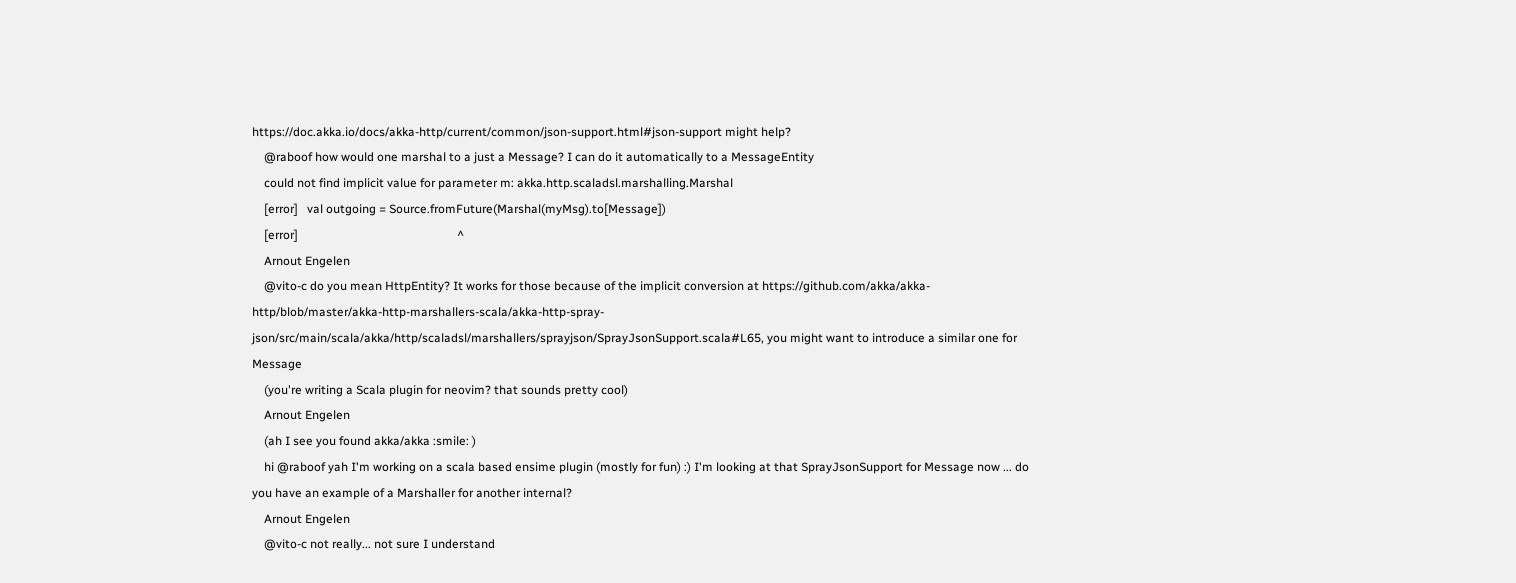https://doc.akka.io/docs/akka-http/current/common/json-support.html#json-support might help?
    @raboof how would one marshal to a just a Message? I can do it automatically to a MessageEntity
    could not find implicit value for parameter m: akka.http.scaladsl.marshalling.Marshal
    [error]   val outgoing = Source.fromFuture(Marshal(myMsg).to[Message])
    [error]                                                     ^
    Arnout Engelen
    @vito-c do you mean HttpEntity? It works for those because of the implicit conversion at https://github.com/akka/akka-http/blob/master/akka-http-marshallers-scala/akka-http-spray-json/src/main/scala/akka/http/scaladsl/marshallers/sprayjson/SprayJsonSupport.scala#L65, you might want to introduce a similar one for Message
    (you're writing a Scala plugin for neovim? that sounds pretty cool)
    Arnout Engelen
    (ah I see you found akka/akka :smile: )
    hi @raboof yah I'm working on a scala based ensime plugin (mostly for fun) :) I'm looking at that SprayJsonSupport for Message now ... do you have an example of a Marshaller for another internal?
    Arnout Engelen
    @vito-c not really... not sure I understand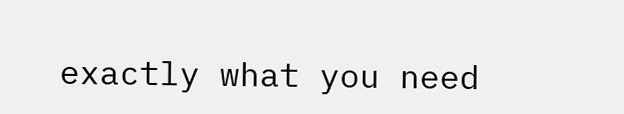exactly what you need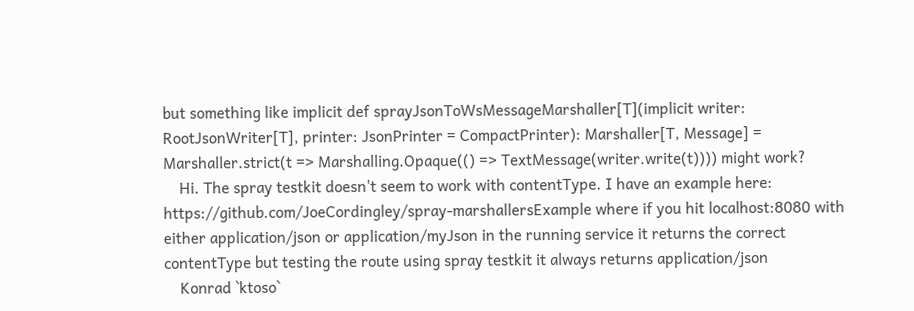but something like implicit def sprayJsonToWsMessageMarshaller[T](implicit writer: RootJsonWriter[T], printer: JsonPrinter = CompactPrinter): Marshaller[T, Message] = Marshaller.strict(t => Marshalling.Opaque(() => TextMessage(writer.write(t)))) might work?
    Hi. The spray testkit doesn't seem to work with contentType. I have an example here: https://github.com/JoeCordingley/spray-marshallersExample where if you hit localhost:8080 with either application/json or application/myJson in the running service it returns the correct contentType but testing the route using spray testkit it always returns application/json
    Konrad `ktoso`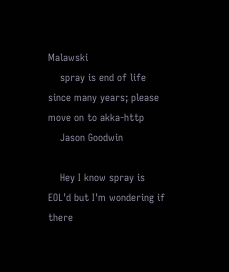Malawski
    spray is end of life since many years; please move on to akka-http
    Jason Goodwin

    Hey I know spray is EOL'd but I'm wondering if there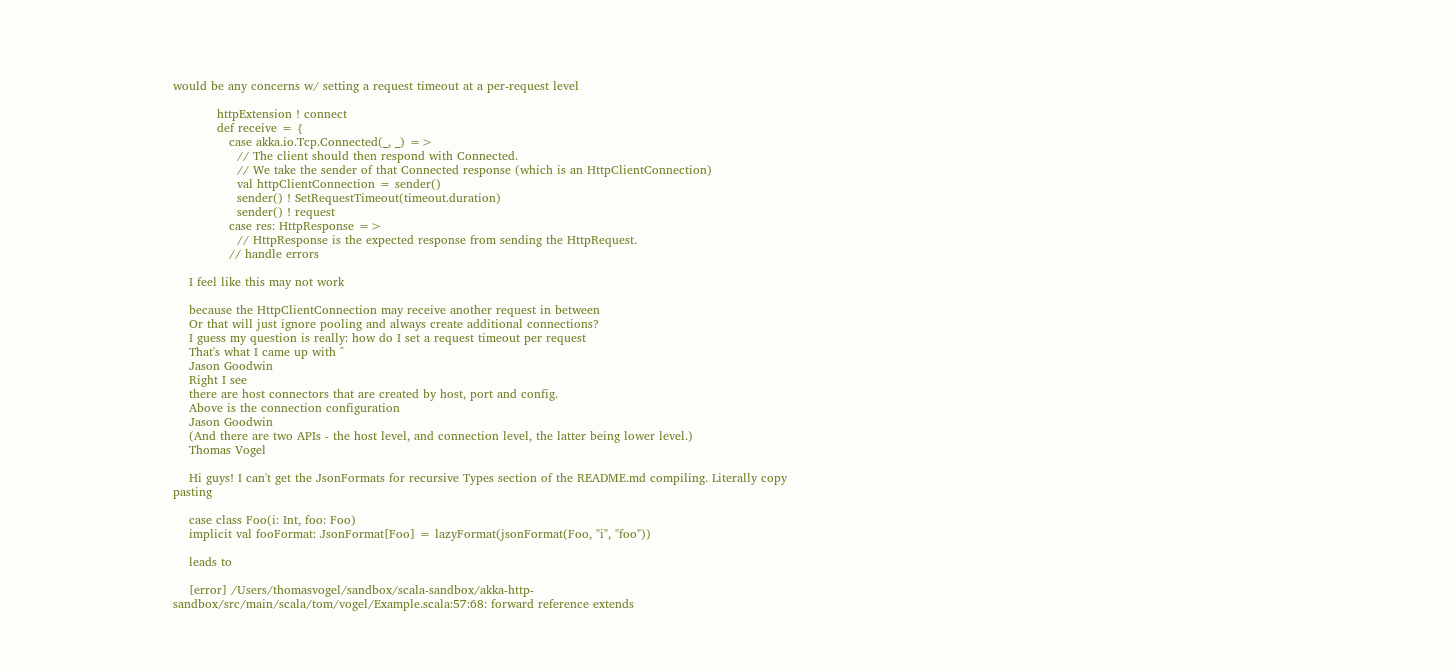would be any concerns w/ setting a request timeout at a per-request level

           httpExtension ! connect
           def receive = {
              case akka.io.Tcp.Connected(_, _) =>
                // The client should then respond with Connected.
                // We take the sender of that Connected response (which is an HttpClientConnection)
                val httpClientConnection = sender()
                sender() ! SetRequestTimeout(timeout.duration)
                sender() ! request
              case res: HttpResponse =>
                // HttpResponse is the expected response from sending the HttpRequest.
              // handle errors

    I feel like this may not work

    because the HttpClientConnection may receive another request in between
    Or that will just ignore pooling and always create additional connections?
    I guess my question is really: how do I set a request timeout per request
    That's what I came up with ^
    Jason Goodwin
    Right I see
    there are host connectors that are created by host, port and config.
    Above is the connection configuration
    Jason Goodwin
    (And there are two APIs - the host level, and connection level, the latter being lower level.)
    Thomas Vogel

    Hi guys! I can't get the JsonFormats for recursive Types section of the README.md compiling. Literally copy pasting

    case class Foo(i: Int, foo: Foo)
    implicit val fooFormat: JsonFormat[Foo] = lazyFormat(jsonFormat(Foo, "i", "foo"))

    leads to

    [error] /Users/thomasvogel/sandbox/scala-sandbox/akka-http-sandbox/src/main/scala/tom/vogel/Example.scala:57:68: forward reference extends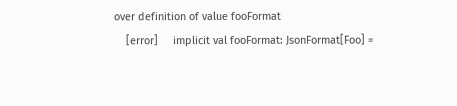over definition of value fooFormat
    [error]     implicit val fooFormat: JsonFormat[Foo] =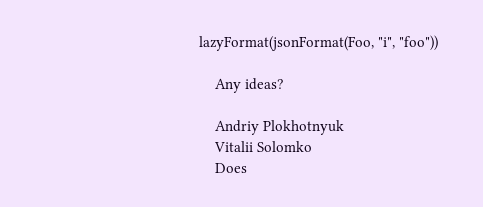lazyFormat(jsonFormat(Foo, "i", "foo"))

    Any ideas?

    Andriy Plokhotnyuk
    Vitalii Solomko
    Does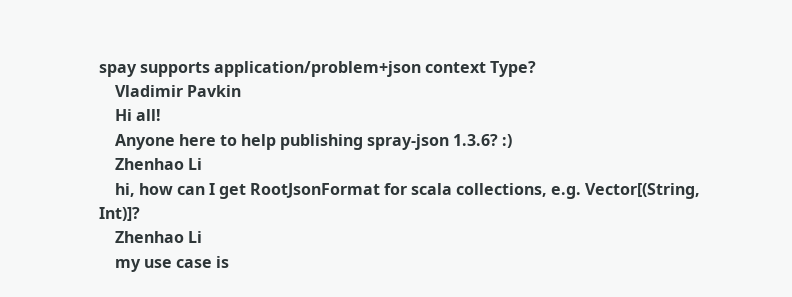spay supports application/problem+json context Type?
    Vladimir Pavkin
    Hi all!
    Anyone here to help publishing spray-json 1.3.6? :)
    Zhenhao Li
    hi, how can I get RootJsonFormat for scala collections, e.g. Vector[(String, Int)]?
    Zhenhao Li
    my use case is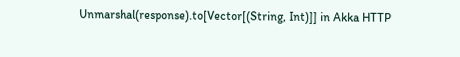Unmarshal(response).to[Vector[(String, Int)]] in Akka HTTP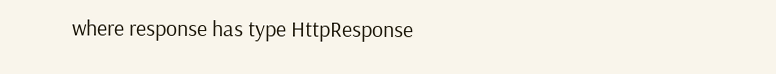where response has type HttpResponse